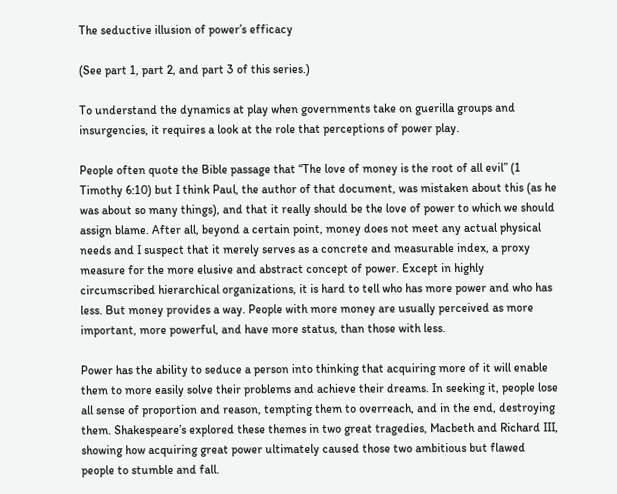The seductive illusion of power’s efficacy

(See part 1, part 2, and part 3 of this series.)

To understand the dynamics at play when governments take on guerilla groups and insurgencies, it requires a look at the role that perceptions of power play.

People often quote the Bible passage that “The love of money is the root of all evil” (1 Timothy 6:10) but I think Paul, the author of that document, was mistaken about this (as he was about so many things), and that it really should be the love of power to which we should assign blame. After all, beyond a certain point, money does not meet any actual physical needs and I suspect that it merely serves as a concrete and measurable index, a proxy measure for the more elusive and abstract concept of power. Except in highly circumscribed hierarchical organizations, it is hard to tell who has more power and who has less. But money provides a way. People with more money are usually perceived as more important, more powerful, and have more status, than those with less.

Power has the ability to seduce a person into thinking that acquiring more of it will enable them to more easily solve their problems and achieve their dreams. In seeking it, people lose all sense of proportion and reason, tempting them to overreach, and in the end, destroying them. Shakespeare’s explored these themes in two great tragedies, Macbeth and Richard III, showing how acquiring great power ultimately caused those two ambitious but flawed people to stumble and fall.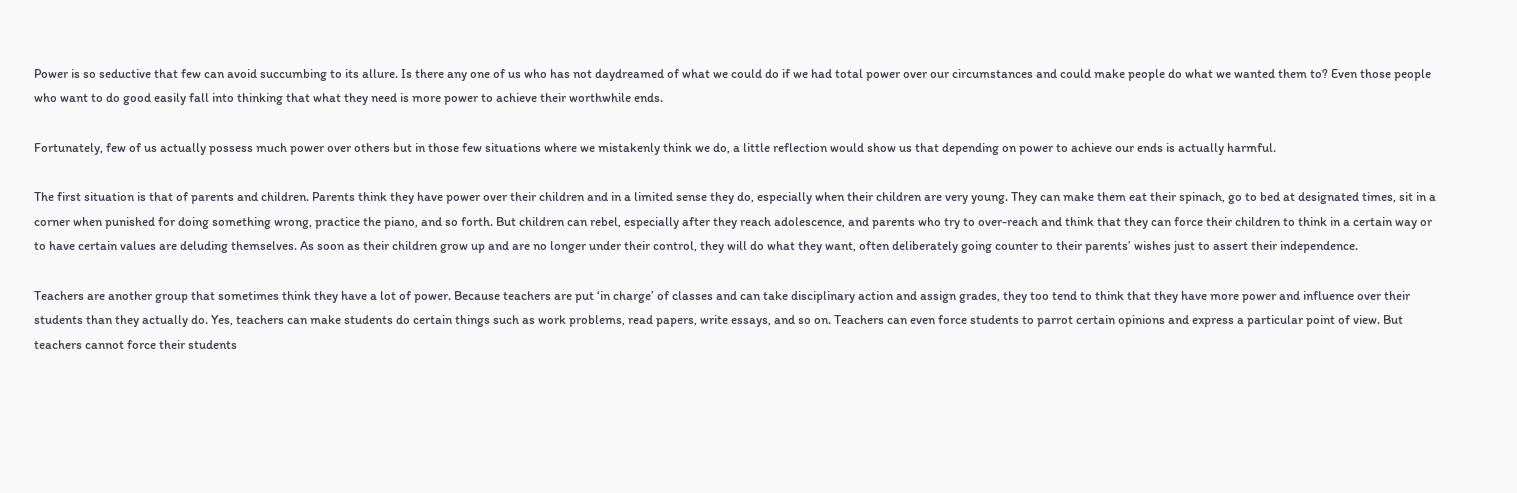Power is so seductive that few can avoid succumbing to its allure. Is there any one of us who has not daydreamed of what we could do if we had total power over our circumstances and could make people do what we wanted them to? Even those people who want to do good easily fall into thinking that what they need is more power to achieve their worthwhile ends.

Fortunately, few of us actually possess much power over others but in those few situations where we mistakenly think we do, a little reflection would show us that depending on power to achieve our ends is actually harmful.

The first situation is that of parents and children. Parents think they have power over their children and in a limited sense they do, especially when their children are very young. They can make them eat their spinach, go to bed at designated times, sit in a corner when punished for doing something wrong, practice the piano, and so forth. But children can rebel, especially after they reach adolescence, and parents who try to over-reach and think that they can force their children to think in a certain way or to have certain values are deluding themselves. As soon as their children grow up and are no longer under their control, they will do what they want, often deliberately going counter to their parents’ wishes just to assert their independence.

Teachers are another group that sometimes think they have a lot of power. Because teachers are put ‘in charge’ of classes and can take disciplinary action and assign grades, they too tend to think that they have more power and influence over their students than they actually do. Yes, teachers can make students do certain things such as work problems, read papers, write essays, and so on. Teachers can even force students to parrot certain opinions and express a particular point of view. But teachers cannot force their students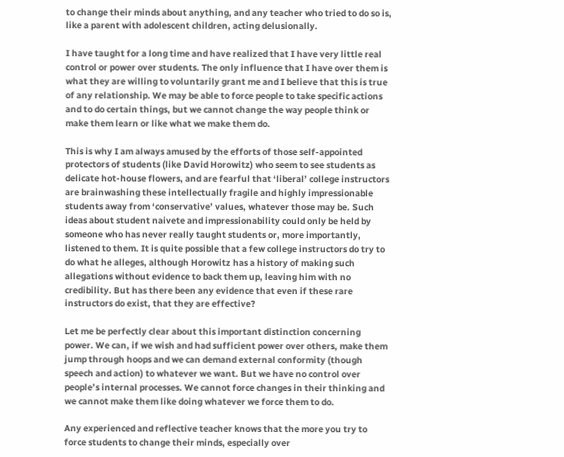to change their minds about anything, and any teacher who tried to do so is, like a parent with adolescent children, acting delusionally.

I have taught for a long time and have realized that I have very little real control or power over students. The only influence that I have over them is what they are willing to voluntarily grant me and I believe that this is true of any relationship. We may be able to force people to take specific actions and to do certain things, but we cannot change the way people think or make them learn or like what we make them do.

This is why I am always amused by the efforts of those self-appointed protectors of students (like David Horowitz) who seem to see students as delicate hot-house flowers, and are fearful that ‘liberal’ college instructors are brainwashing these intellectually fragile and highly impressionable students away from ‘conservative’ values, whatever those may be. Such ideas about student naivete and impressionability could only be held by someone who has never really taught students or, more importantly, listened to them. It is quite possible that a few college instructors do try to do what he alleges, although Horowitz has a history of making such allegations without evidence to back them up, leaving him with no credibility. But has there been any evidence that even if these rare instructors do exist, that they are effective?

Let me be perfectly clear about this important distinction concerning power. We can, if we wish and had sufficient power over others, make them jump through hoops and we can demand external conformity (though speech and action) to whatever we want. But we have no control over people’s internal processes. We cannot force changes in their thinking and we cannot make them like doing whatever we force them to do.

Any experienced and reflective teacher knows that the more you try to force students to change their minds, especially over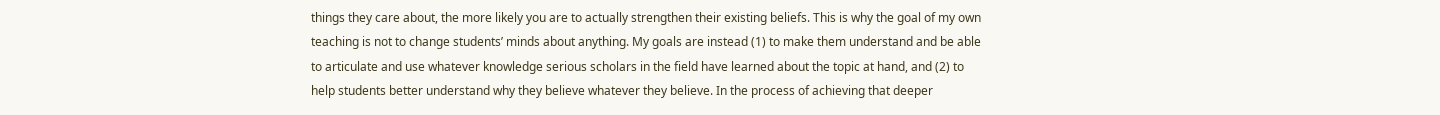things they care about, the more likely you are to actually strengthen their existing beliefs. This is why the goal of my own teaching is not to change students’ minds about anything. My goals are instead (1) to make them understand and be able to articulate and use whatever knowledge serious scholars in the field have learned about the topic at hand, and (2) to help students better understand why they believe whatever they believe. In the process of achieving that deeper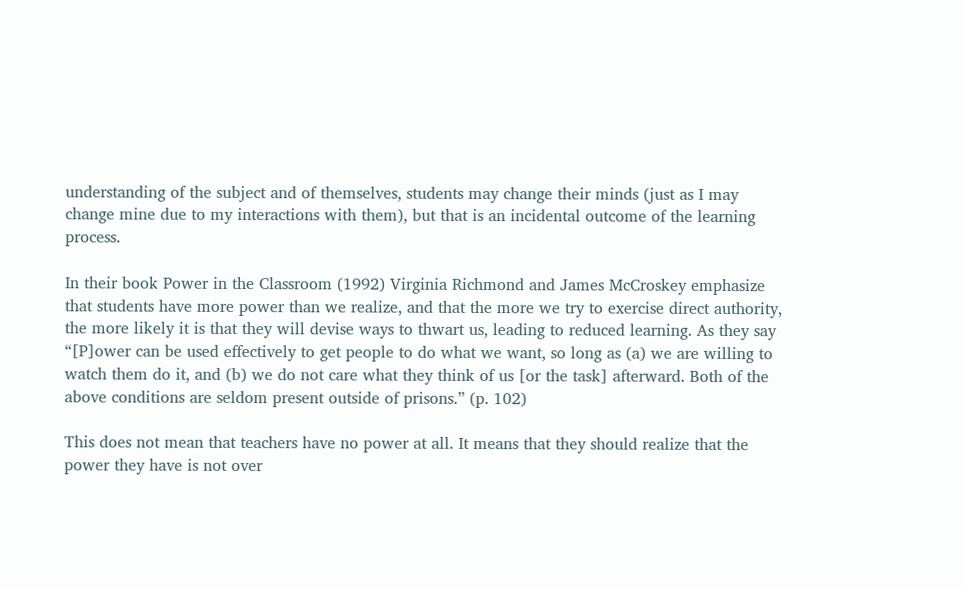understanding of the subject and of themselves, students may change their minds (just as I may change mine due to my interactions with them), but that is an incidental outcome of the learning process.

In their book Power in the Classroom (1992) Virginia Richmond and James McCroskey emphasize that students have more power than we realize, and that the more we try to exercise direct authority, the more likely it is that they will devise ways to thwart us, leading to reduced learning. As they say “[P]ower can be used effectively to get people to do what we want, so long as (a) we are willing to watch them do it, and (b) we do not care what they think of us [or the task] afterward. Both of the above conditions are seldom present outside of prisons.” (p. 102)

This does not mean that teachers have no power at all. It means that they should realize that the power they have is not over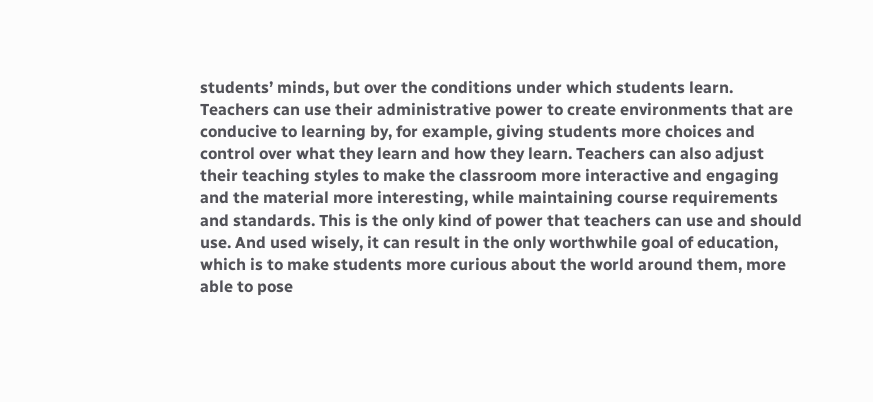students’ minds, but over the conditions under which students learn. Teachers can use their administrative power to create environments that are conducive to learning by, for example, giving students more choices and control over what they learn and how they learn. Teachers can also adjust their teaching styles to make the classroom more interactive and engaging and the material more interesting, while maintaining course requirements and standards. This is the only kind of power that teachers can use and should use. And used wisely, it can result in the only worthwhile goal of education, which is to make students more curious about the world around them, more able to pose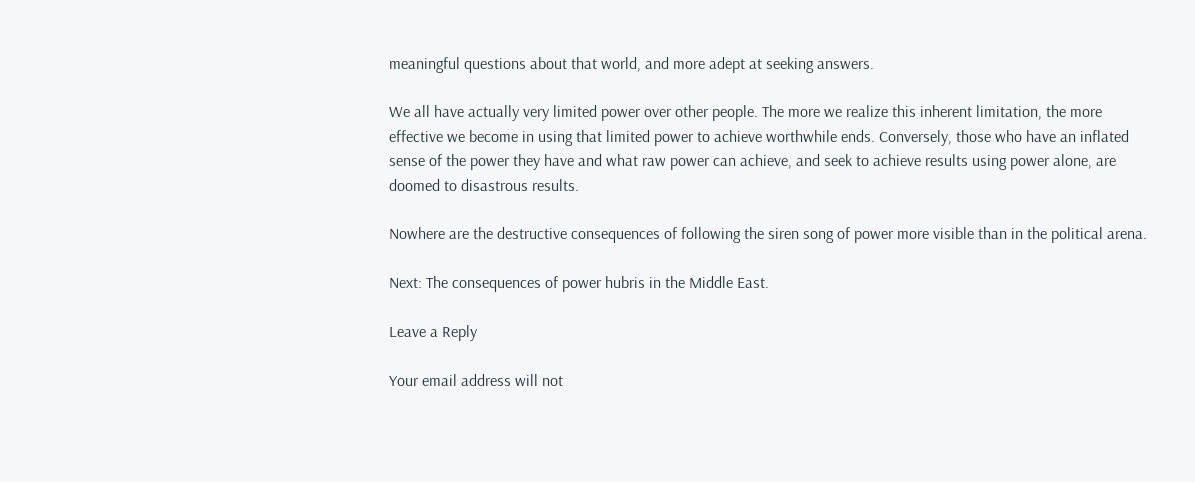meaningful questions about that world, and more adept at seeking answers.

We all have actually very limited power over other people. The more we realize this inherent limitation, the more effective we become in using that limited power to achieve worthwhile ends. Conversely, those who have an inflated sense of the power they have and what raw power can achieve, and seek to achieve results using power alone, are doomed to disastrous results.

Nowhere are the destructive consequences of following the siren song of power more visible than in the political arena.

Next: The consequences of power hubris in the Middle East.

Leave a Reply

Your email address will not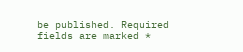be published. Required fields are marked *